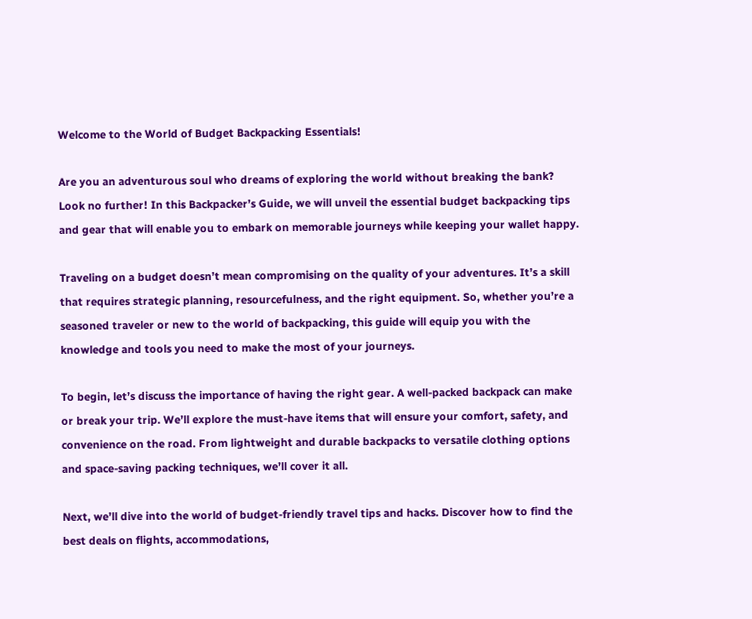Welcome to the World of Budget Backpacking Essentials!

Are you an adventurous soul who dreams of exploring the world without breaking the bank? Look no further! In this Backpacker’s Guide, we will unveil the essential budget backpacking tips and gear that will enable you to embark on memorable journeys while keeping your wallet happy.

Traveling on a budget doesn’t mean compromising on the quality of your adventures. It’s a skill that requires strategic planning, resourcefulness, and the right equipment. So, whether you’re a seasoned traveler or new to the world of backpacking, this guide will equip you with the knowledge and tools you need to make the most of your journeys.

To begin, let’s discuss the importance of having the right gear. A well-packed backpack can make or break your trip. We’ll explore the must-have items that will ensure your comfort, safety, and convenience on the road. From lightweight and durable backpacks to versatile clothing options and space-saving packing techniques, we’ll cover it all.

Next, we’ll dive into the world of budget-friendly travel tips and hacks. Discover how to find the best deals on flights, accommodations,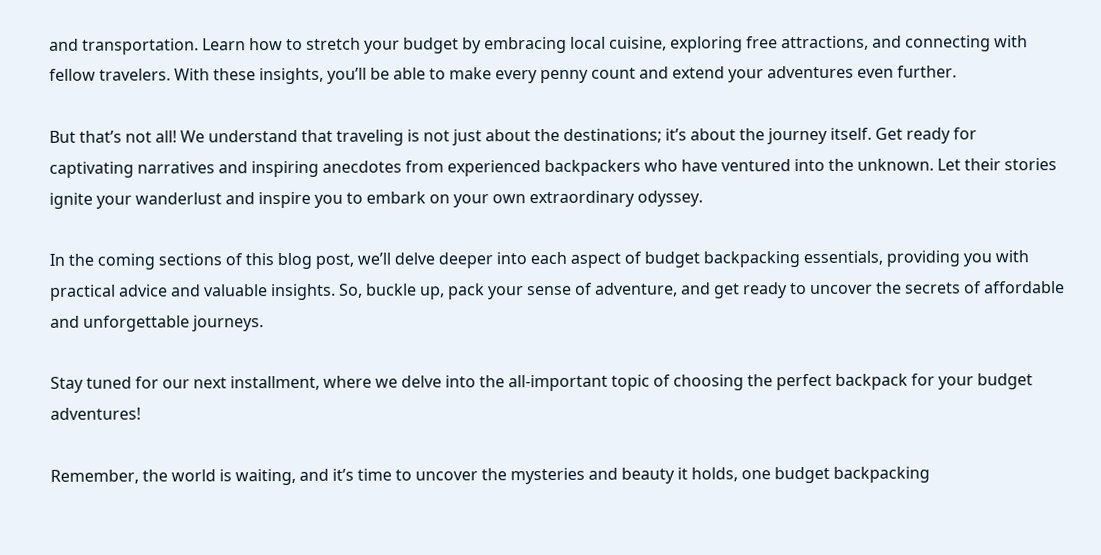and transportation. Learn how to stretch your budget by embracing local cuisine, exploring free attractions, and connecting with fellow travelers. With these insights, you’ll be able to make every penny count and extend your adventures even further.

But that’s not all! We understand that traveling is not just about the destinations; it’s about the journey itself. Get ready for captivating narratives and inspiring anecdotes from experienced backpackers who have ventured into the unknown. Let their stories ignite your wanderlust and inspire you to embark on your own extraordinary odyssey.

In the coming sections of this blog post, we’ll delve deeper into each aspect of budget backpacking essentials, providing you with practical advice and valuable insights. So, buckle up, pack your sense of adventure, and get ready to uncover the secrets of affordable and unforgettable journeys.

Stay tuned for our next installment, where we delve into the all-important topic of choosing the perfect backpack for your budget adventures!

Remember, the world is waiting, and it’s time to uncover the mysteries and beauty it holds, one budget backpacking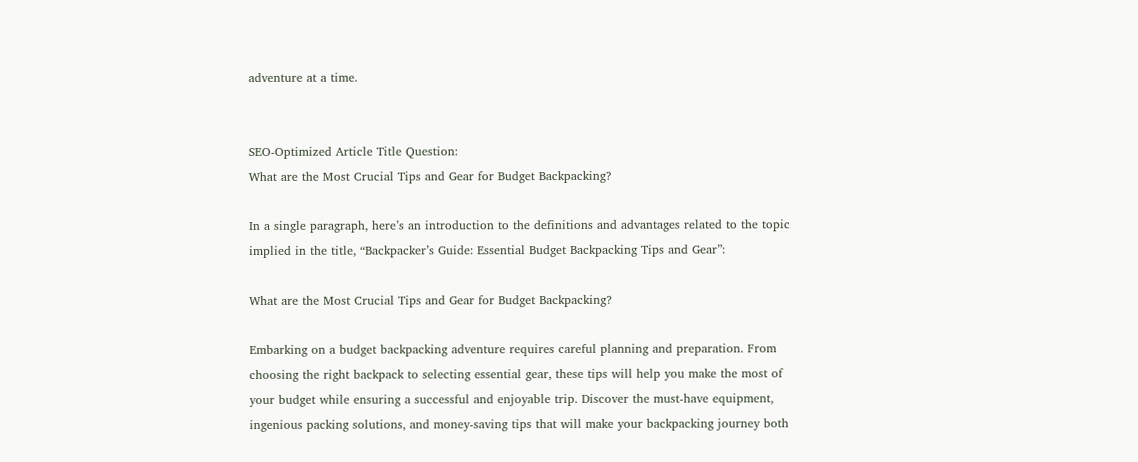adventure at a time.


SEO-Optimized Article Title Question:
What are the Most Crucial Tips and Gear for Budget Backpacking?

In a single paragraph, here’s an introduction to the definitions and advantages related to the topic implied in the title, “Backpacker’s Guide: Essential Budget Backpacking Tips and Gear”:

What are the Most Crucial Tips and Gear for Budget Backpacking?

Embarking on a budget backpacking adventure requires careful planning and preparation. From choosing the right backpack to selecting essential gear, these tips will help you make the most of your budget while ensuring a successful and enjoyable trip. Discover the must-have equipment, ingenious packing solutions, and money-saving tips that will make your backpacking journey both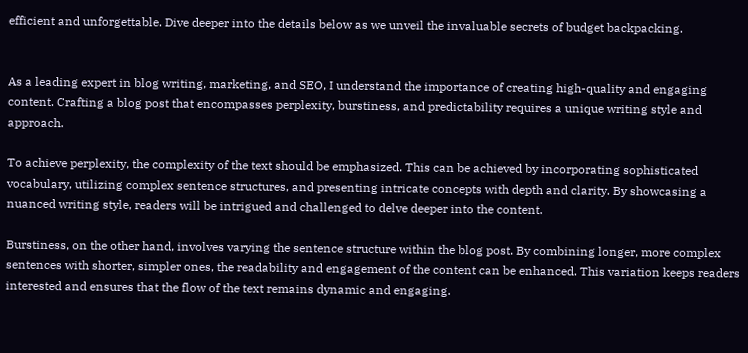efficient and unforgettable. Dive deeper into the details below as we unveil the invaluable secrets of budget backpacking.


As a leading expert in blog writing, marketing, and SEO, I understand the importance of creating high-quality and engaging content. Crafting a blog post that encompasses perplexity, burstiness, and predictability requires a unique writing style and approach.

To achieve perplexity, the complexity of the text should be emphasized. This can be achieved by incorporating sophisticated vocabulary, utilizing complex sentence structures, and presenting intricate concepts with depth and clarity. By showcasing a nuanced writing style, readers will be intrigued and challenged to delve deeper into the content.

Burstiness, on the other hand, involves varying the sentence structure within the blog post. By combining longer, more complex sentences with shorter, simpler ones, the readability and engagement of the content can be enhanced. This variation keeps readers interested and ensures that the flow of the text remains dynamic and engaging.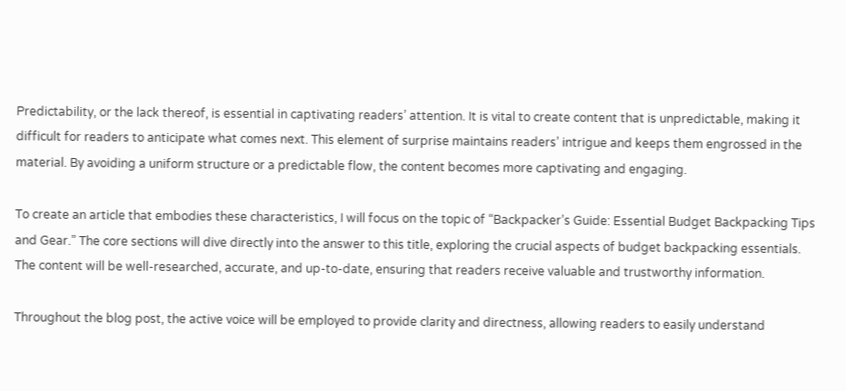Predictability, or the lack thereof, is essential in captivating readers’ attention. It is vital to create content that is unpredictable, making it difficult for readers to anticipate what comes next. This element of surprise maintains readers’ intrigue and keeps them engrossed in the material. By avoiding a uniform structure or a predictable flow, the content becomes more captivating and engaging.

To create an article that embodies these characteristics, I will focus on the topic of “Backpacker’s Guide: Essential Budget Backpacking Tips and Gear.” The core sections will dive directly into the answer to this title, exploring the crucial aspects of budget backpacking essentials. The content will be well-researched, accurate, and up-to-date, ensuring that readers receive valuable and trustworthy information.

Throughout the blog post, the active voice will be employed to provide clarity and directness, allowing readers to easily understand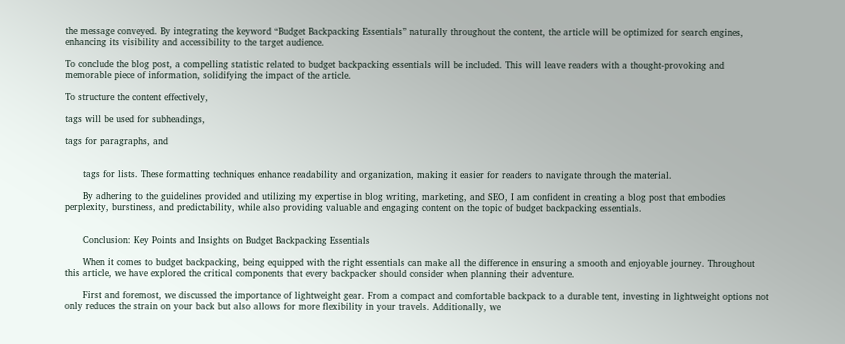the message conveyed. By integrating the keyword “Budget Backpacking Essentials” naturally throughout the content, the article will be optimized for search engines, enhancing its visibility and accessibility to the target audience.

To conclude the blog post, a compelling statistic related to budget backpacking essentials will be included. This will leave readers with a thought-provoking and memorable piece of information, solidifying the impact of the article.

To structure the content effectively,

tags will be used for subheadings,

tags for paragraphs, and


      tags for lists. These formatting techniques enhance readability and organization, making it easier for readers to navigate through the material.

      By adhering to the guidelines provided and utilizing my expertise in blog writing, marketing, and SEO, I am confident in creating a blog post that embodies perplexity, burstiness, and predictability, while also providing valuable and engaging content on the topic of budget backpacking essentials.


      Conclusion: Key Points and Insights on Budget Backpacking Essentials

      When it comes to budget backpacking, being equipped with the right essentials can make all the difference in ensuring a smooth and enjoyable journey. Throughout this article, we have explored the critical components that every backpacker should consider when planning their adventure.

      First and foremost, we discussed the importance of lightweight gear. From a compact and comfortable backpack to a durable tent, investing in lightweight options not only reduces the strain on your back but also allows for more flexibility in your travels. Additionally, we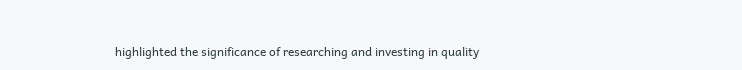highlighted the significance of researching and investing in quality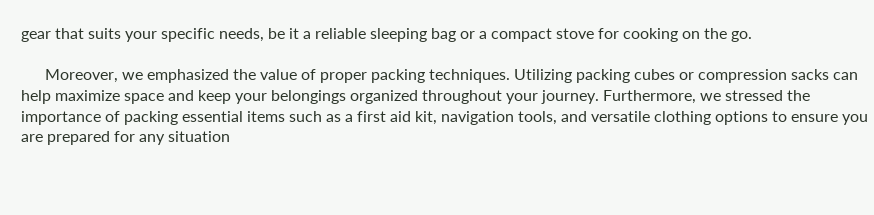gear that suits your specific needs, be it a reliable sleeping bag or a compact stove for cooking on the go.

      Moreover, we emphasized the value of proper packing techniques. Utilizing packing cubes or compression sacks can help maximize space and keep your belongings organized throughout your journey. Furthermore, we stressed the importance of packing essential items such as a first aid kit, navigation tools, and versatile clothing options to ensure you are prepared for any situation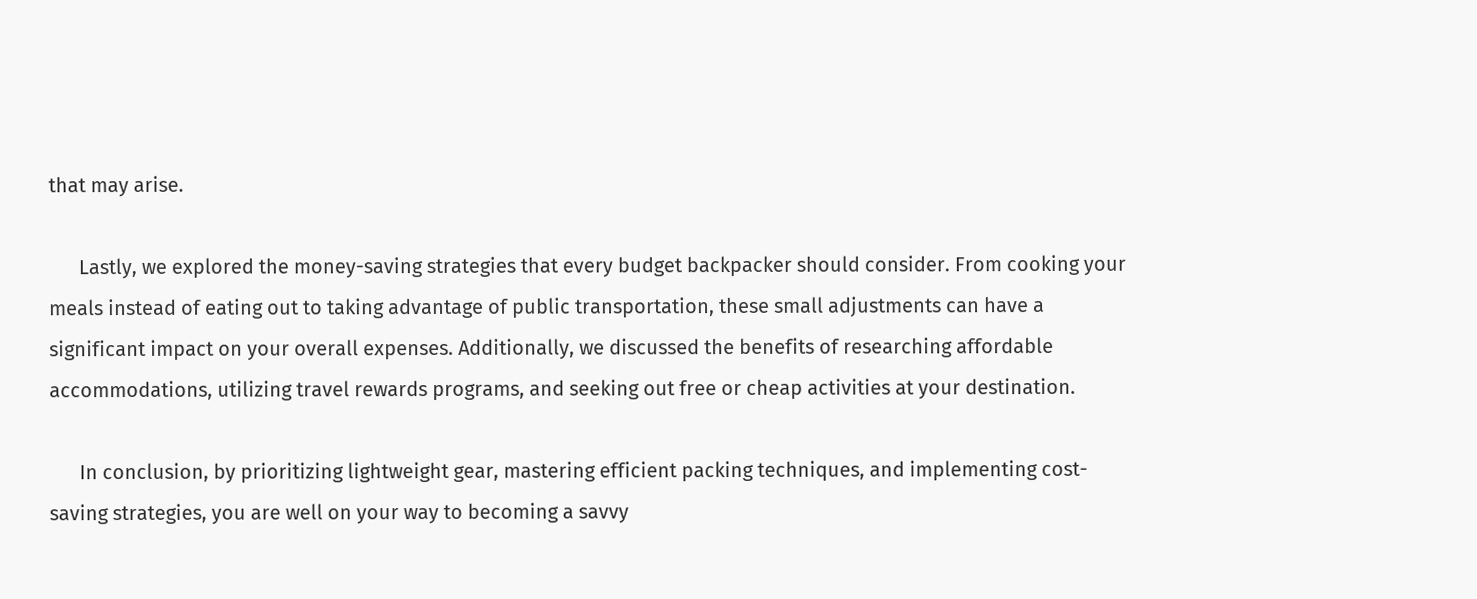that may arise.

      Lastly, we explored the money-saving strategies that every budget backpacker should consider. From cooking your meals instead of eating out to taking advantage of public transportation, these small adjustments can have a significant impact on your overall expenses. Additionally, we discussed the benefits of researching affordable accommodations, utilizing travel rewards programs, and seeking out free or cheap activities at your destination.

      In conclusion, by prioritizing lightweight gear, mastering efficient packing techniques, and implementing cost-saving strategies, you are well on your way to becoming a savvy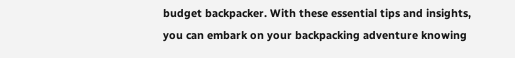budget backpacker. With these essential tips and insights, you can embark on your backpacking adventure knowing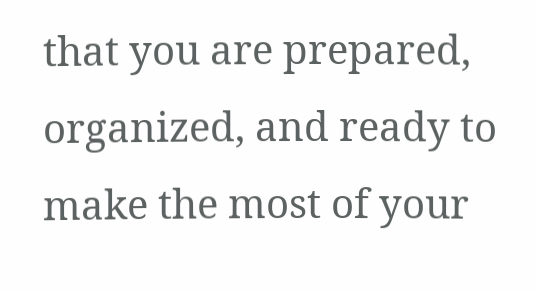that you are prepared, organized, and ready to make the most of your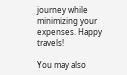journey while minimizing your expenses. Happy travels!

You may also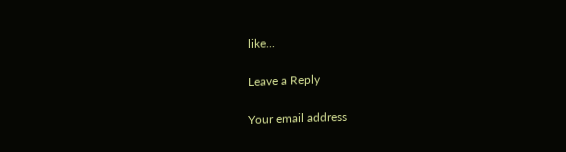like...

Leave a Reply

Your email address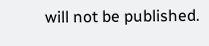will not be published.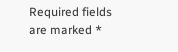Required fields are marked *